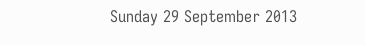Sunday 29 September 2013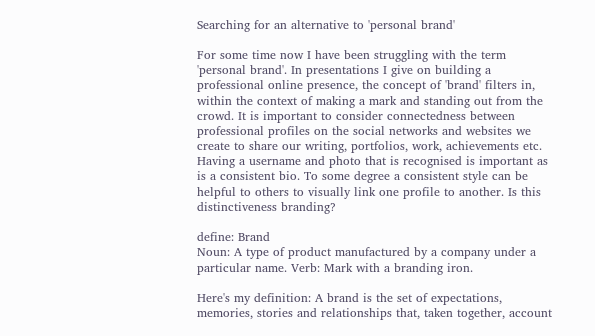Searching for an alternative to 'personal brand'

For some time now I have been struggling with the term 'personal brand'. In presentations I give on building a professional online presence, the concept of 'brand' filters in, within the context of making a mark and standing out from the crowd. It is important to consider connectedness between professional profiles on the social networks and websites we create to share our writing, portfolios, work, achievements etc. Having a username and photo that is recognised is important as is a consistent bio. To some degree a consistent style can be helpful to others to visually link one profile to another. Is this distinctiveness branding?

define: Brand
Noun: A type of product manufactured by a company under a particular name. Verb: Mark with a branding iron.

Here's my definition: A brand is the set of expectations, memories, stories and relationships that, taken together, account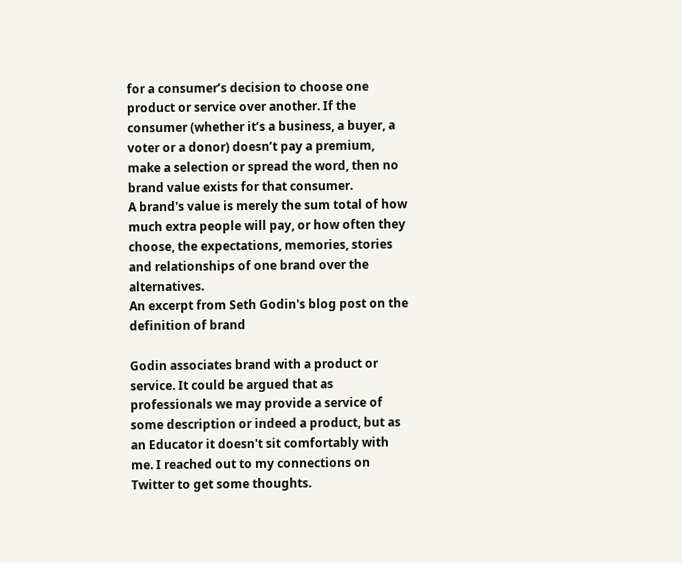for a consumer’s decision to choose one product or service over another. If the consumer (whether it’s a business, a buyer, a voter or a donor) doesn’t pay a premium, make a selection or spread the word, then no brand value exists for that consumer.
A brand's value is merely the sum total of how much extra people will pay, or how often they choose, the expectations, memories, stories and relationships of one brand over the alternatives.
An excerpt from Seth Godin's blog post on the definition of brand

Godin associates brand with a product or service. It could be argued that as professionals we may provide a service of some description or indeed a product, but as an Educator it doesn't sit comfortably with me. I reached out to my connections on Twitter to get some thoughts.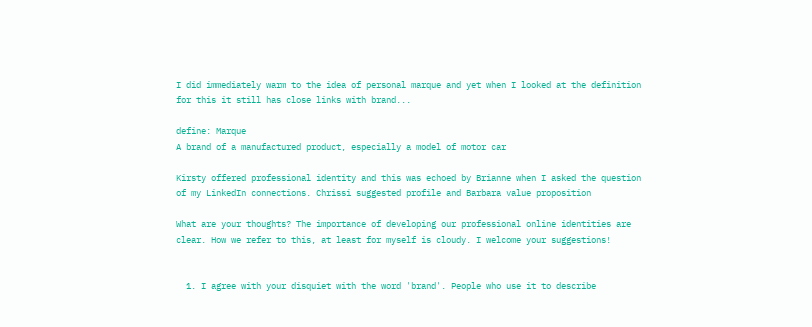I did immediately warm to the idea of personal marque and yet when I looked at the definition for this it still has close links with brand...

define: Marque
A brand of a manufactured product, especially a model of motor car

Kirsty offered professional identity and this was echoed by Brianne when I asked the question of my LinkedIn connections. Chrissi suggested profile and Barbara value proposition

What are your thoughts? The importance of developing our professional online identities are clear. How we refer to this, at least for myself is cloudy. I welcome your suggestions!


  1. I agree with your disquiet with the word 'brand'. People who use it to describe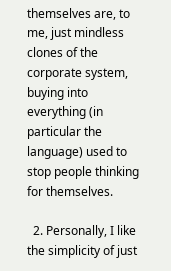themselves are, to me, just mindless clones of the corporate system, buying into everything (in particular the language) used to stop people thinking for themselves.

  2. Personally, I like the simplicity of just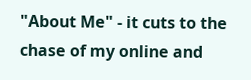"About Me" - it cuts to the chase of my online and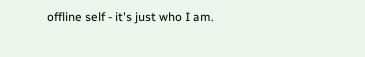offline self - it's just who I am.